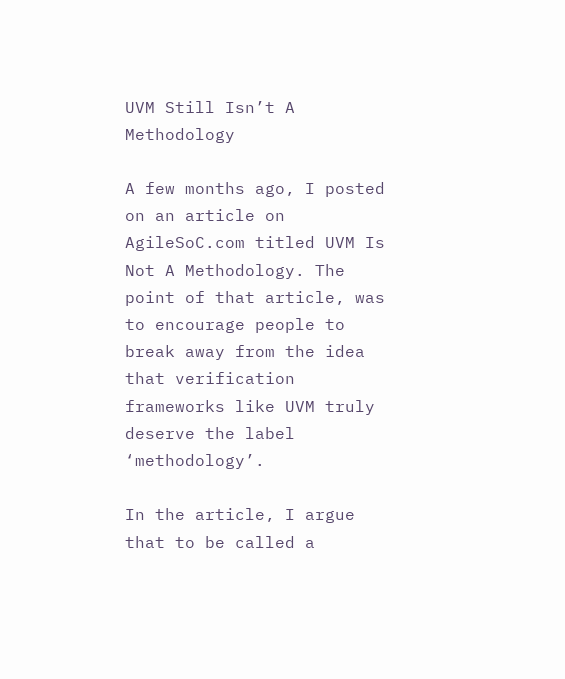UVM Still Isn’t A Methodology

A few months ago, I posted on an article on AgileSoC.com titled UVM Is Not A Methodology. The point of that article, was to encourage people to break away from the idea that verification frameworks like UVM truly deserve the label ‘methodology’.

In the article, I argue that to be called a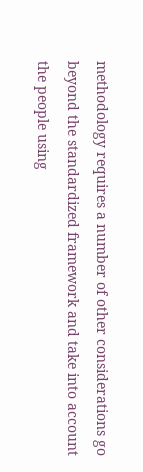methodology requires a number of other considerations go beyond the standardized framework and take into account the people using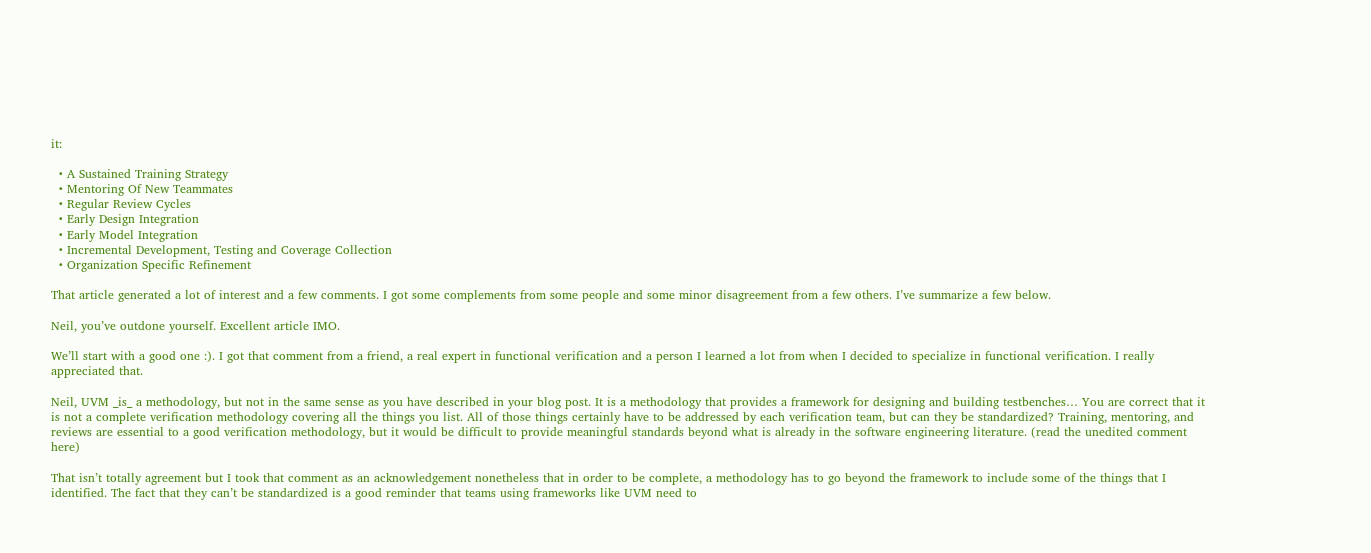it:

  • A Sustained Training Strategy
  • Mentoring Of New Teammates
  • Regular Review Cycles
  • Early Design Integration
  • Early Model Integration
  • Incremental Development, Testing and Coverage Collection
  • Organization Specific Refinement

That article generated a lot of interest and a few comments. I got some complements from some people and some minor disagreement from a few others. I’ve summarize a few below.

Neil, you’ve outdone yourself. Excellent article IMO.

We’ll start with a good one :). I got that comment from a friend, a real expert in functional verification and a person I learned a lot from when I decided to specialize in functional verification. I really appreciated that.

Neil, UVM _is_ a methodology, but not in the same sense as you have described in your blog post. It is a methodology that provides a framework for designing and building testbenches… You are correct that it is not a complete verification methodology covering all the things you list. All of those things certainly have to be addressed by each verification team, but can they be standardized? Training, mentoring, and reviews are essential to a good verification methodology, but it would be difficult to provide meaningful standards beyond what is already in the software engineering literature. (read the unedited comment here)

That isn’t totally agreement but I took that comment as an acknowledgement nonetheless that in order to be complete, a methodology has to go beyond the framework to include some of the things that I identified. The fact that they can’t be standardized is a good reminder that teams using frameworks like UVM need to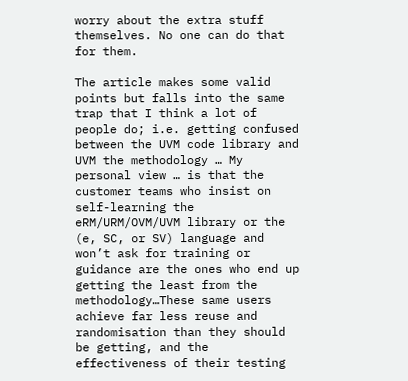worry about the extra stuff themselves. No one can do that for them.

The article makes some valid points but falls into the same trap that I think a lot of people do; i.e. getting confused between the UVM code library and UVM the methodology … My personal view … is that the customer teams who insist on self-learning the eRM/URM/OVM/UVM library or the (e, SC, or SV) language and won’t ask for training or guidance are the ones who end up getting the least from the methodology…These same users achieve far less reuse and randomisation than they should be getting, and the effectiveness of their testing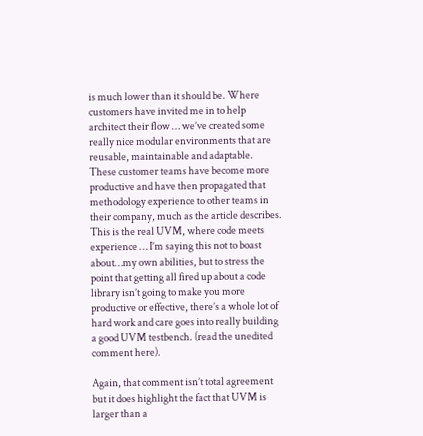is much lower than it should be. Where customers have invited me in to help architect their flow … we’ve created some really nice modular environments that are reusable, maintainable and adaptable. These customer teams have become more productive and have then propagated that methodology experience to other teams in their company, much as the article describes. This is the real UVM, where code meets experience … I’m saying this not to boast about…my own abilities, but to stress the point that getting all fired up about a code library isn’t going to make you more productive or effective, there’s a whole lot of hard work and care goes into really building a good UVM testbench. (read the unedited comment here).

Again, that comment isn’t total agreement but it does highlight the fact that UVM is larger than a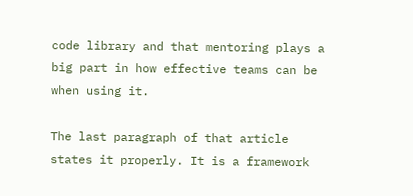code library and that mentoring plays a big part in how effective teams can be when using it.

The last paragraph of that article states it properly. It is a framework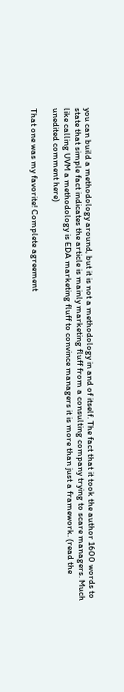you can build a methodology around, but it is not a methodology in and of itself. The fact that it took the author 1600 words to state that simple fact indicates the article is mainly marketing fluff from a consulting company trying to scare managers. Much like calling UVM a methodology is EDA marketing fluff to convince managers it is more than just a framework. (read the unedited comment here)

That one was my favorite! Complete agreement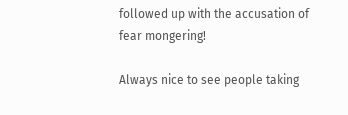followed up with the accusation of fear mongering!

Always nice to see people taking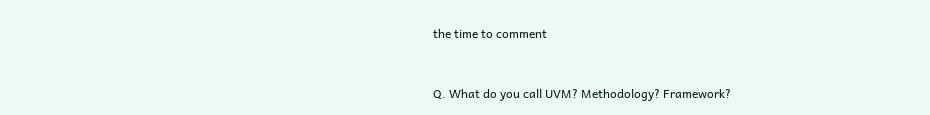the time to comment


Q. What do you call UVM? Methodology? Framework?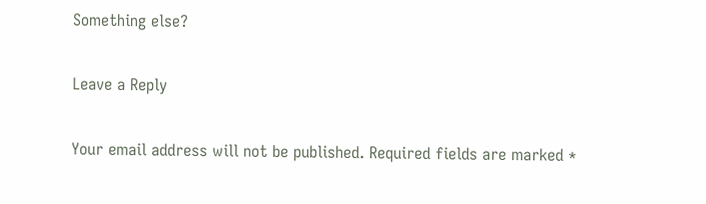Something else?

Leave a Reply

Your email address will not be published. Required fields are marked *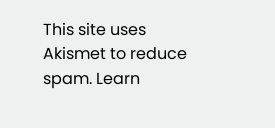This site uses Akismet to reduce spam. Learn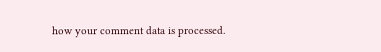how your comment data is processed.